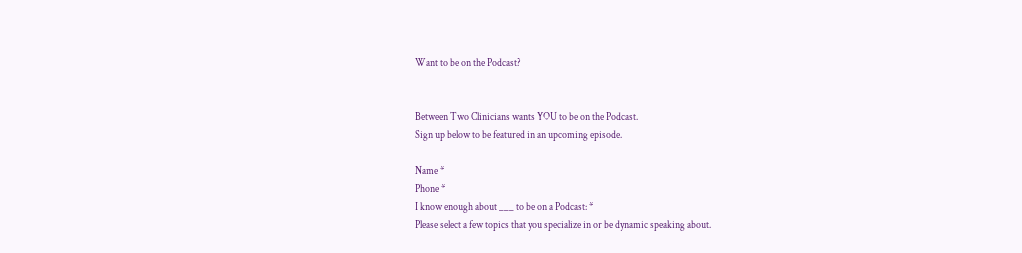Want to be on the Podcast?


Between Two Clinicians wants YOU to be on the Podcast.
Sign up below to be featured in an upcoming episode.

Name *
Phone *
I know enough about ___ to be on a Podcast: *
Please select a few topics that you specialize in or be dynamic speaking about.